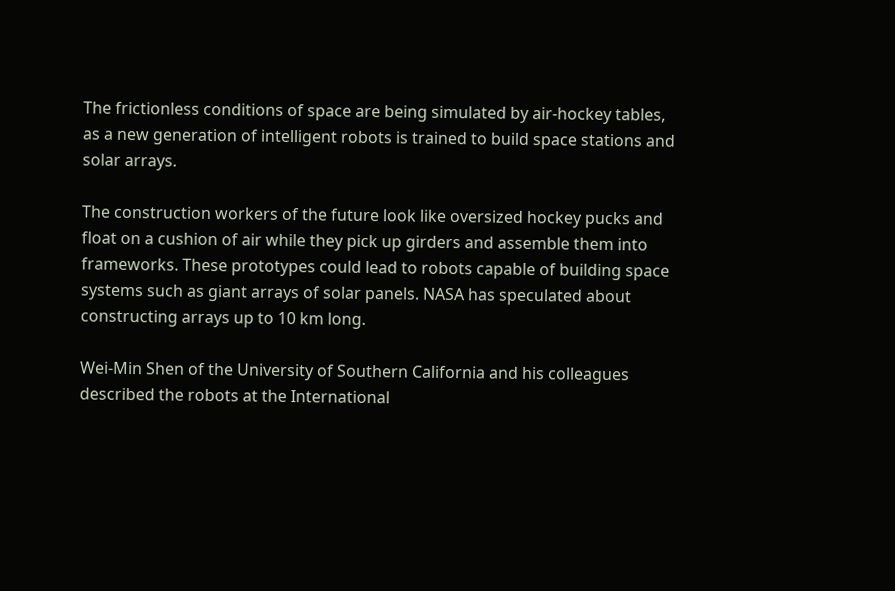The frictionless conditions of space are being simulated by air-hockey tables, as a new generation of intelligent robots is trained to build space stations and solar arrays.

The construction workers of the future look like oversized hockey pucks and float on a cushion of air while they pick up girders and assemble them into frameworks. These prototypes could lead to robots capable of building space systems such as giant arrays of solar panels. NASA has speculated about constructing arrays up to 10 km long.

Wei-Min Shen of the University of Southern California and his colleagues described the robots at the International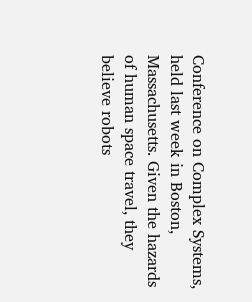Conference on Complex Systems, held last week in Boston, Massachusetts. Given the hazards of human space travel, they believe robots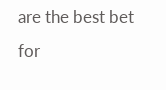are the best bet for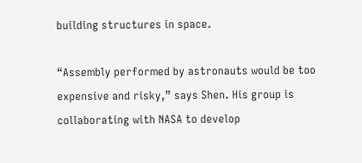building structures in space.

“Assembly performed by astronauts would be too expensive and risky,” says Shen. His group is collaborating with NASA to develop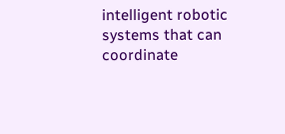intelligent robotic systems that can coordinate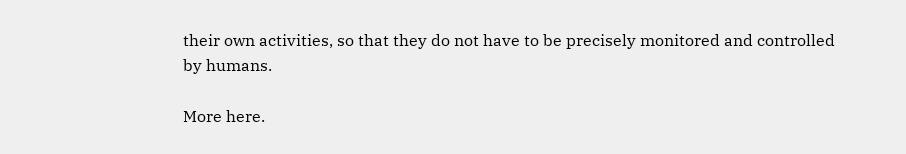their own activities, so that they do not have to be precisely monitored and controlled by humans.

More here.